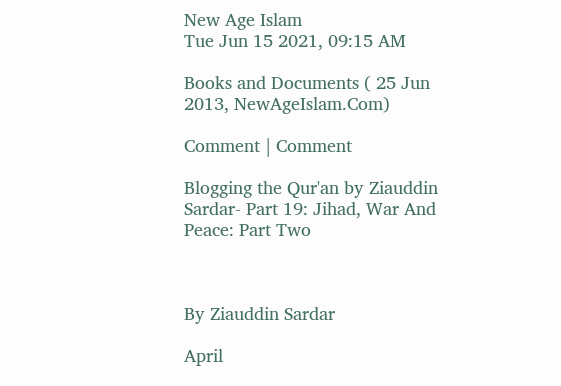New Age Islam
Tue Jun 15 2021, 09:15 AM

Books and Documents ( 25 Jun 2013, NewAgeIslam.Com)

Comment | Comment

Blogging the Qur'an by Ziauddin Sardar- Part 19: Jihad, War And Peace: Part Two



By Ziauddin Sardar

April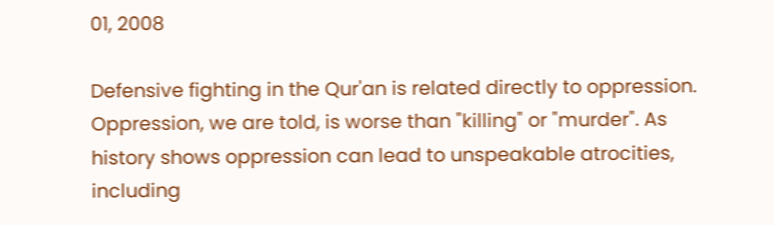01, 2008

Defensive fighting in the Qur'an is related directly to oppression. Oppression, we are told, is worse than "killing" or "murder". As history shows oppression can lead to unspeakable atrocities, including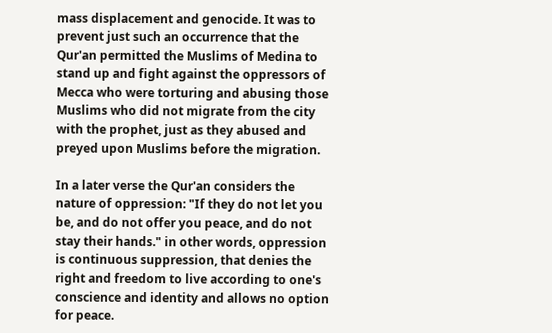mass displacement and genocide. It was to prevent just such an occurrence that the Qur'an permitted the Muslims of Medina to stand up and fight against the oppressors of Mecca who were torturing and abusing those Muslims who did not migrate from the city with the prophet, just as they abused and preyed upon Muslims before the migration.

In a later verse the Qur'an considers the nature of oppression: "If they do not let you be, and do not offer you peace, and do not stay their hands." in other words, oppression is continuous suppression, that denies the right and freedom to live according to one's conscience and identity and allows no option for peace.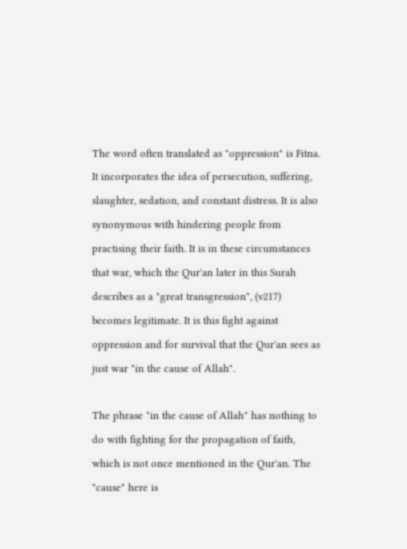The word often translated as "oppression" is Fitna. It incorporates the idea of persecution, suffering, slaughter, sedation, and constant distress. It is also synonymous with hindering people from practising their faith. It is in these circumstances that war, which the Qur'an later in this Surah describes as a "great transgression", (v217) becomes legitimate. It is this fight against oppression and for survival that the Qur'an sees as just war "in the cause of Allah".

The phrase "in the cause of Allah" has nothing to do with fighting for the propagation of faith, which is not once mentioned in the Qur'an. The "cause" here is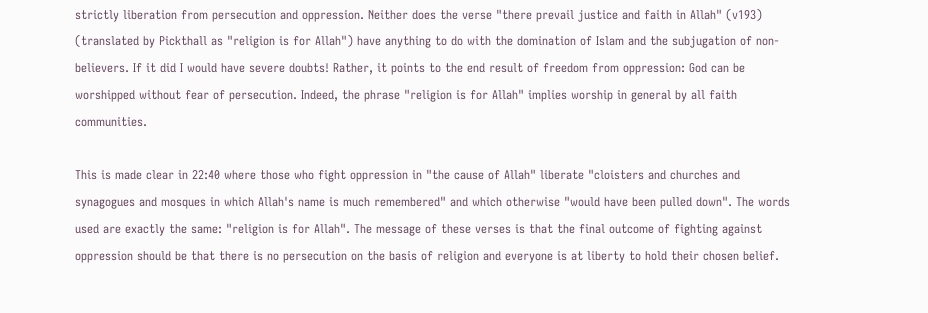strictly liberation from persecution and oppression. Neither does the verse "there prevail justice and faith in Allah" (v193) (translated by Pickthall as "religion is for Allah") have anything to do with the domination of Islam and the subjugation of non-believers. If it did I would have severe doubts! Rather, it points to the end result of freedom from oppression: God can be worshipped without fear of persecution. Indeed, the phrase "religion is for Allah" implies worship in general by all faith communities.

This is made clear in 22:40 where those who fight oppression in "the cause of Allah" liberate "cloisters and churches and synagogues and mosques in which Allah's name is much remembered" and which otherwise "would have been pulled down". The words used are exactly the same: "religion is for Allah". The message of these verses is that the final outcome of fighting against oppression should be that there is no persecution on the basis of religion and everyone is at liberty to hold their chosen belief.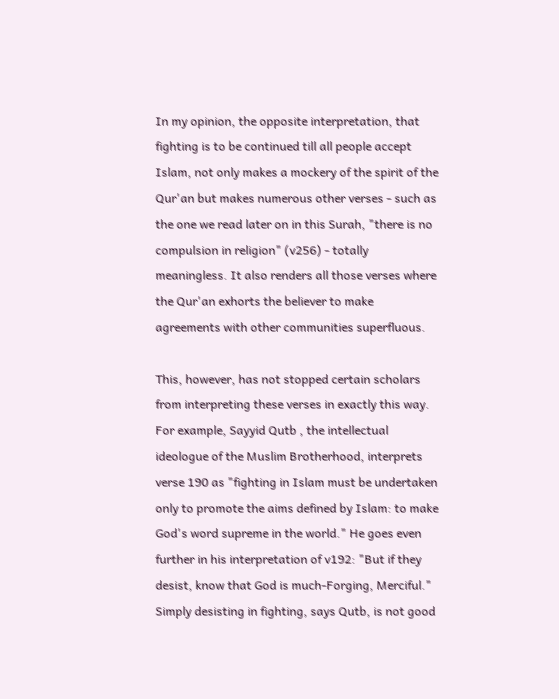In my opinion, the opposite interpretation, that fighting is to be continued till all people accept Islam, not only makes a mockery of the spirit of the Qur'an but makes numerous other verses - such as the one we read later on in this Surah, "there is no compulsion in religion" (v256) - totally meaningless. It also renders all those verses where the Qur'an exhorts the believer to make agreements with other communities superfluous.

This, however, has not stopped certain scholars from interpreting these verses in exactly this way. For example, Sayyid Qutb , the intellectual ideologue of the Muslim Brotherhood, interprets verse 190 as "fighting in Islam must be undertaken only to promote the aims defined by Islam: to make God's word supreme in the world." He goes even further in his interpretation of v192: "But if they desist, know that God is much-Forging, Merciful." Simply desisting in fighting, says Qutb, is not good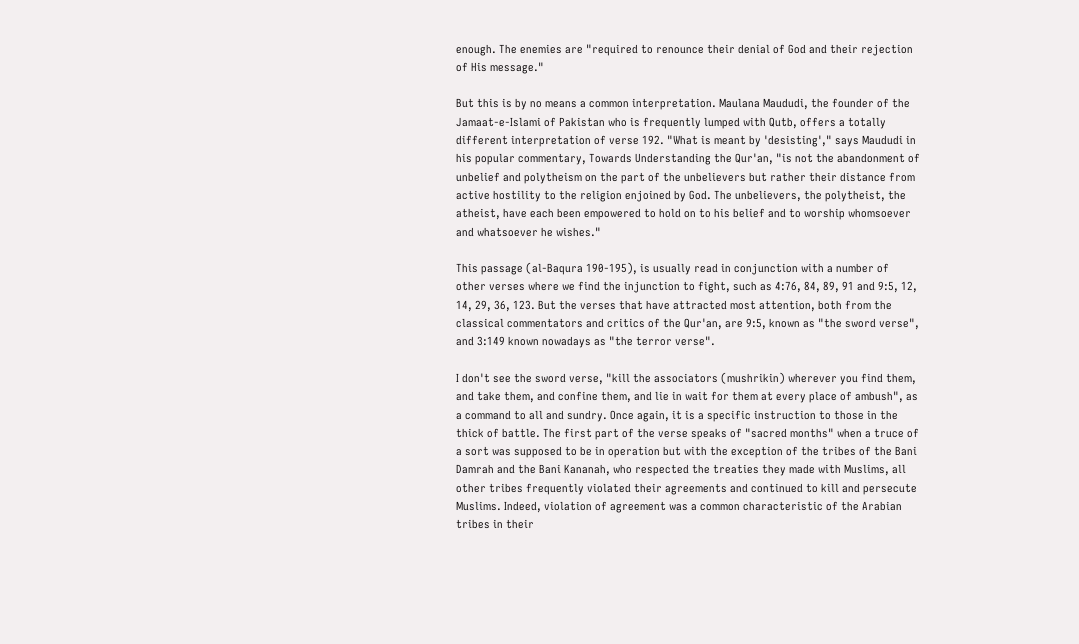enough. The enemies are "required to renounce their denial of God and their rejection of His message."

But this is by no means a common interpretation. Maulana Maududi, the founder of the Jamaat-e-Islami of Pakistan who is frequently lumped with Qutb, offers a totally different interpretation of verse 192. "What is meant by 'desisting'," says Maududi in his popular commentary, Towards Understanding the Qur'an, "is not the abandonment of unbelief and polytheism on the part of the unbelievers but rather their distance from active hostility to the religion enjoined by God. The unbelievers, the polytheist, the atheist, have each been empowered to hold on to his belief and to worship whomsoever and whatsoever he wishes."

This passage (al-Baqura 190-195), is usually read in conjunction with a number of other verses where we find the injunction to fight, such as 4:76, 84, 89, 91 and 9:5, 12, 14, 29, 36, 123. But the verses that have attracted most attention, both from the classical commentators and critics of the Qur'an, are 9:5, known as "the sword verse", and 3:149 known nowadays as "the terror verse".

I don't see the sword verse, "kill the associators (mushrikin) wherever you find them, and take them, and confine them, and lie in wait for them at every place of ambush", as a command to all and sundry. Once again, it is a specific instruction to those in the thick of battle. The first part of the verse speaks of "sacred months" when a truce of a sort was supposed to be in operation but with the exception of the tribes of the Bani Damrah and the Bani Kananah, who respected the treaties they made with Muslims, all other tribes frequently violated their agreements and continued to kill and persecute Muslims. Indeed, violation of agreement was a common characteristic of the Arabian tribes in their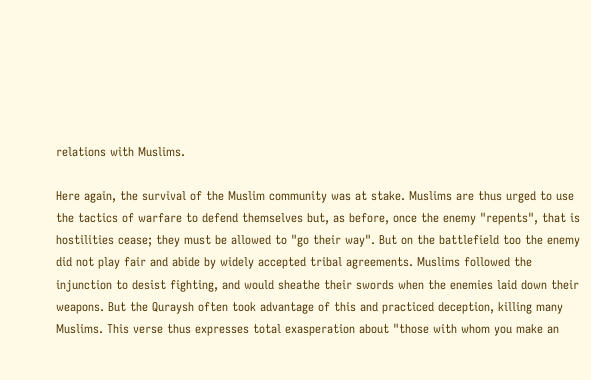relations with Muslims.

Here again, the survival of the Muslim community was at stake. Muslims are thus urged to use the tactics of warfare to defend themselves but, as before, once the enemy "repents", that is hostilities cease; they must be allowed to "go their way". But on the battlefield too the enemy did not play fair and abide by widely accepted tribal agreements. Muslims followed the injunction to desist fighting, and would sheathe their swords when the enemies laid down their weapons. But the Quraysh often took advantage of this and practiced deception, killing many Muslims. This verse thus expresses total exasperation about "those with whom you make an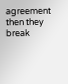agreement then they break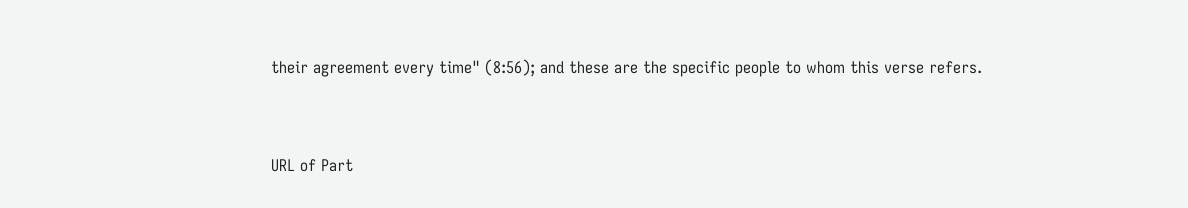their agreement every time" (8:56); and these are the specific people to whom this verse refers.


URL of Part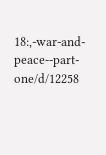18:,-war-and-peace--part-one/d/12258